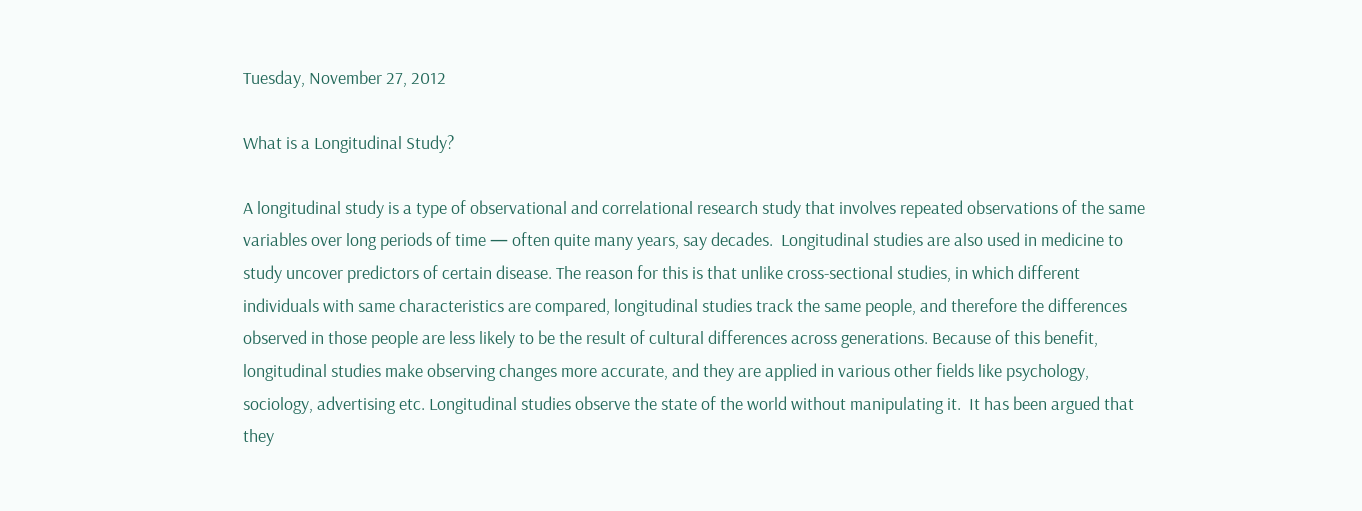Tuesday, November 27, 2012

What is a Longitudinal Study?

A longitudinal study is a type of observational and correlational research study that involves repeated observations of the same variables over long periods of time — often quite many years, say decades.  Longitudinal studies are also used in medicine to study uncover predictors of certain disease. The reason for this is that unlike cross-sectional studies, in which different individuals with same characteristics are compared, longitudinal studies track the same people, and therefore the differences observed in those people are less likely to be the result of cultural differences across generations. Because of this benefit, longitudinal studies make observing changes more accurate, and they are applied in various other fields like psychology, sociology, advertising etc. Longitudinal studies observe the state of the world without manipulating it.  It has been argued that they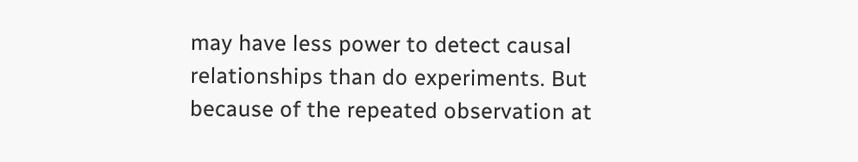may have less power to detect causal relationships than do experiments. But because of the repeated observation at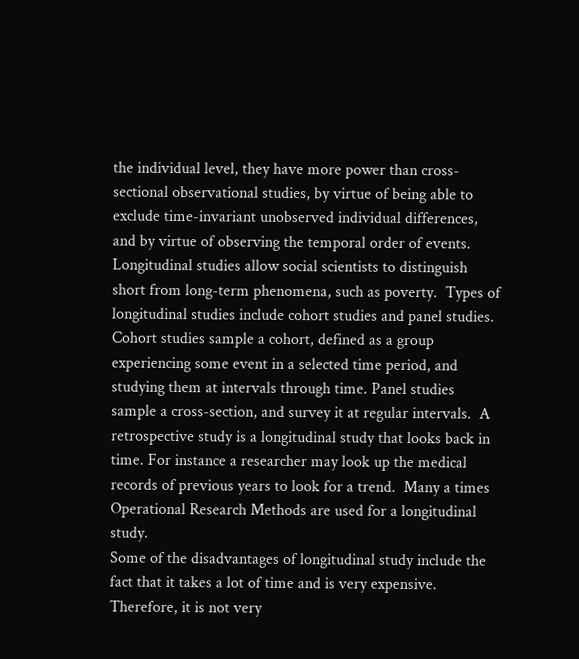the individual level, they have more power than cross-sectional observational studies, by virtue of being able to exclude time-invariant unobserved individual differences, and by virtue of observing the temporal order of events. Longitudinal studies allow social scientists to distinguish short from long-term phenomena, such as poverty.  Types of longitudinal studies include cohort studies and panel studies. Cohort studies sample a cohort, defined as a group experiencing some event in a selected time period, and studying them at intervals through time. Panel studies sample a cross-section, and survey it at regular intervals.  A retrospective study is a longitudinal study that looks back in time. For instance a researcher may look up the medical records of previous years to look for a trend.  Many a times Operational Research Methods are used for a longitudinal study.
Some of the disadvantages of longitudinal study include the fact that it takes a lot of time and is very expensive. Therefore, it is not very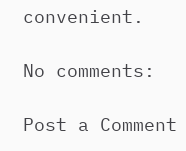convenient.

No comments:

Post a Comment